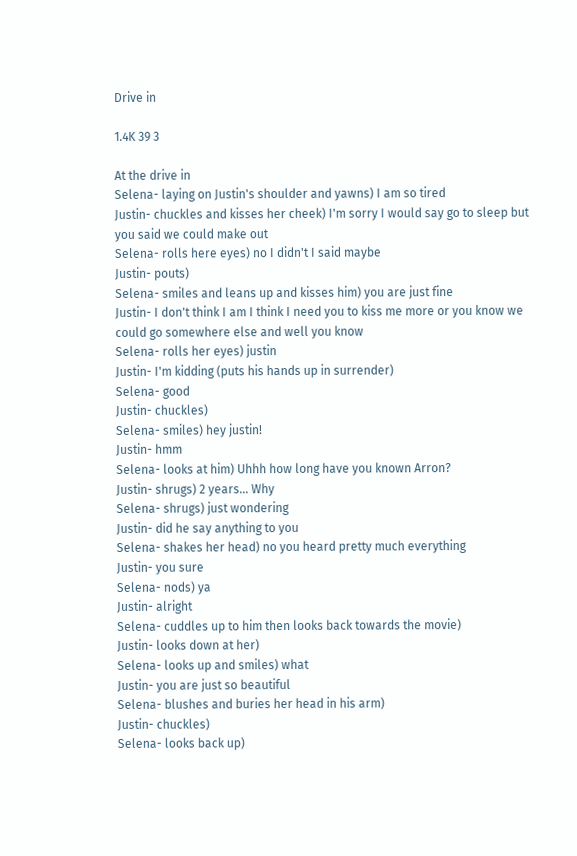Drive in

1.4K 39 3

At the drive in
Selena- laying on Justin's shoulder and yawns) I am so tired
Justin- chuckles and kisses her cheek) I'm sorry I would say go to sleep but you said we could make out
Selena- rolls here eyes) no I didn't I said maybe
Justin- pouts)
Selena- smiles and leans up and kisses him) you are just fine
Justin- I don't think I am I think I need you to kiss me more or you know we could go somewhere else and well you know
Selena- rolls her eyes) justin
Justin- I'm kidding (puts his hands up in surrender)
Selena- good
Justin- chuckles)
Selena- smiles) hey justin!
Justin- hmm
Selena- looks at him) Uhhh how long have you known Arron?
Justin- shrugs) 2 years... Why
Selena- shrugs) just wondering
Justin- did he say anything to you
Selena- shakes her head) no you heard pretty much everything
Justin- you sure
Selena- nods) ya
Justin- alright
Selena- cuddles up to him then looks back towards the movie)
Justin- looks down at her)
Selena- looks up and smiles) what
Justin- you are just so beautiful
Selena- blushes and buries her head in his arm)
Justin- chuckles)
Selena- looks back up)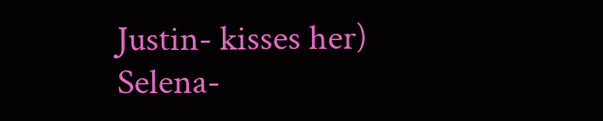Justin- kisses her)
Selena-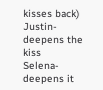kisses back)
Justin- deepens the kiss
Selena- deepens it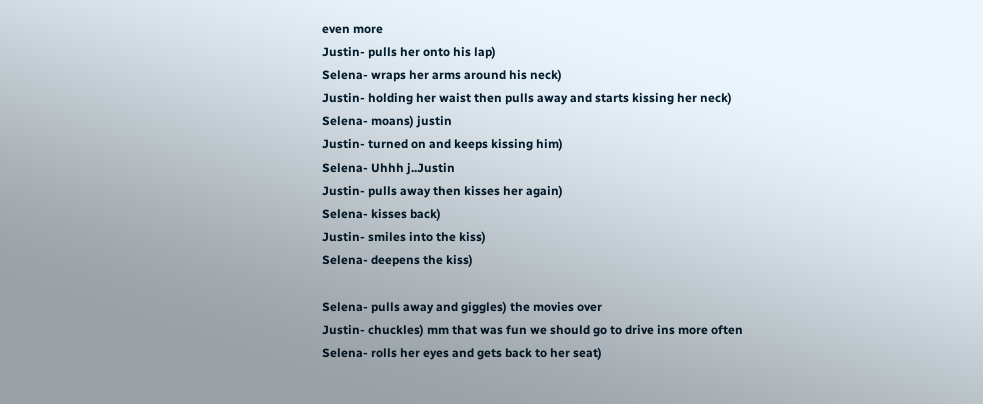even more
Justin- pulls her onto his lap)
Selena- wraps her arms around his neck)
Justin- holding her waist then pulls away and starts kissing her neck)
Selena- moans) justin
Justin- turned on and keeps kissing him)
Selena- Uhhh j..Justin
Justin- pulls away then kisses her again)
Selena- kisses back)
Justin- smiles into the kiss)
Selena- deepens the kiss)

Selena- pulls away and giggles) the movies over
Justin- chuckles) mm that was fun we should go to drive ins more often
Selena- rolls her eyes and gets back to her seat)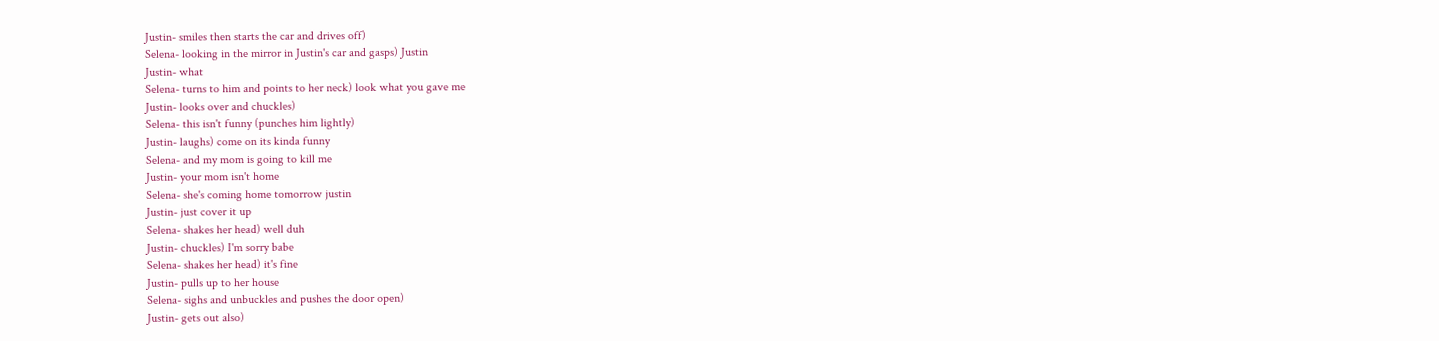Justin- smiles then starts the car and drives off)
Selena- looking in the mirror in Justin's car and gasps) Justin
Justin- what
Selena- turns to him and points to her neck) look what you gave me
Justin- looks over and chuckles)
Selena- this isn't funny (punches him lightly)
Justin- laughs) come on its kinda funny
Selena- and my mom is going to kill me
Justin- your mom isn't home
Selena- she's coming home tomorrow justin
Justin- just cover it up
Selena- shakes her head) well duh
Justin- chuckles) I'm sorry babe
Selena- shakes her head) it's fine
Justin- pulls up to her house
Selena- sighs and unbuckles and pushes the door open)
Justin- gets out also)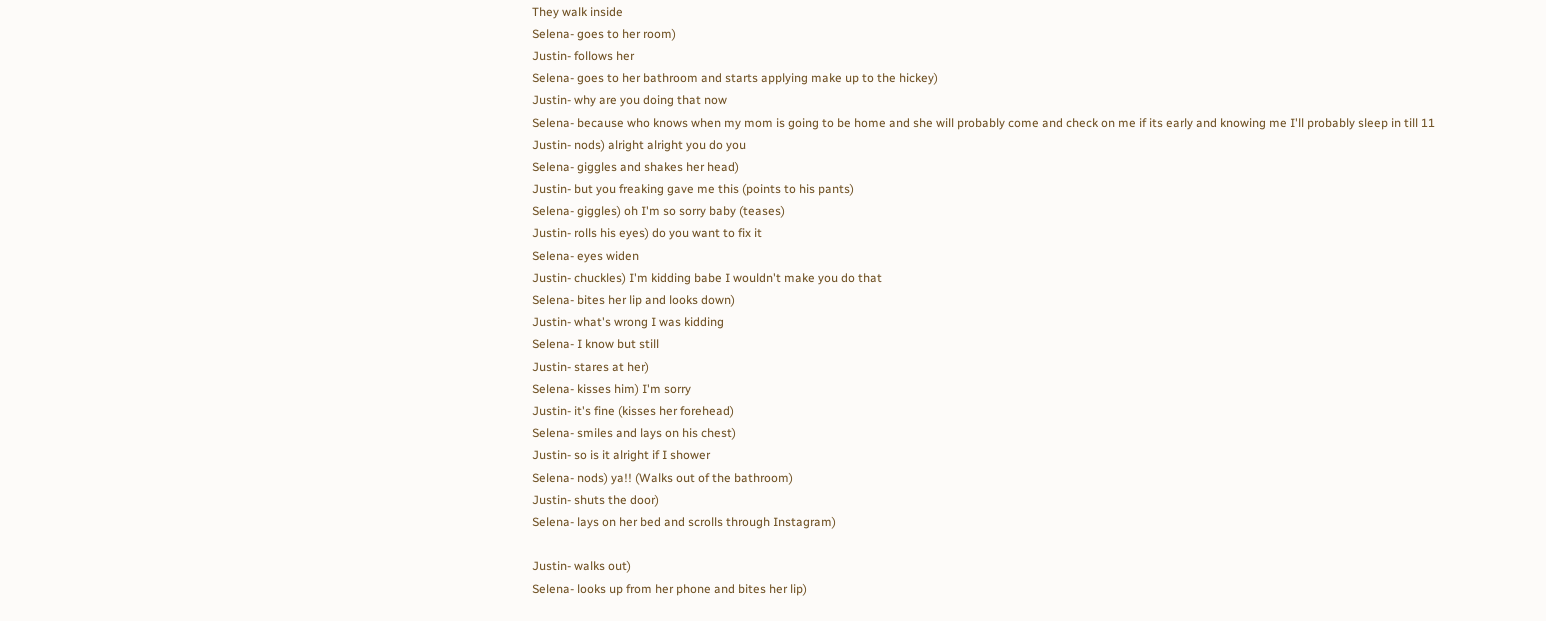They walk inside
Selena- goes to her room)
Justin- follows her
Selena- goes to her bathroom and starts applying make up to the hickey)
Justin- why are you doing that now
Selena- because who knows when my mom is going to be home and she will probably come and check on me if its early and knowing me I'll probably sleep in till 11
Justin- nods) alright alright you do you
Selena- giggles and shakes her head)
Justin- but you freaking gave me this (points to his pants)
Selena- giggles) oh I'm so sorry baby (teases)
Justin- rolls his eyes) do you want to fix it
Selena- eyes widen
Justin- chuckles) I'm kidding babe I wouldn't make you do that
Selena- bites her lip and looks down)
Justin- what's wrong I was kidding
Selena- I know but still
Justin- stares at her)
Selena- kisses him) I'm sorry
Justin- it's fine (kisses her forehead)
Selena- smiles and lays on his chest)
Justin- so is it alright if I shower
Selena- nods) ya!! (Walks out of the bathroom)
Justin- shuts the door)
Selena- lays on her bed and scrolls through Instagram)

Justin- walks out)
Selena- looks up from her phone and bites her lip)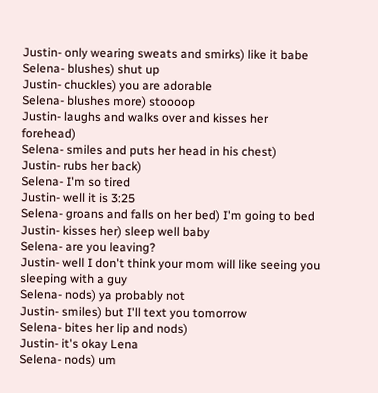Justin- only wearing sweats and smirks) like it babe
Selena- blushes) shut up
Justin- chuckles) you are adorable
Selena- blushes more) stoooop
Justin- laughs and walks over and kisses her forehead)
Selena- smiles and puts her head in his chest)
Justin- rubs her back)
Selena- I'm so tired
Justin- well it is 3:25
Selena- groans and falls on her bed) I'm going to bed
Justin- kisses her) sleep well baby
Selena- are you leaving?
Justin- well I don't think your mom will like seeing you sleeping with a guy
Selena- nods) ya probably not
Justin- smiles) but I'll text you tomorrow
Selena- bites her lip and nods)
Justin- it's okay Lena
Selena- nods) um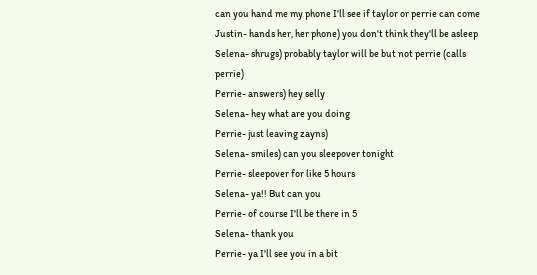can you hand me my phone I'll see if taylor or perrie can come
Justin- hands her, her phone) you don't think they'll be asleep
Selena- shrugs) probably taylor will be but not perrie (calls perrie)
Perrie- answers) hey selly
Selena- hey what are you doing
Perrie- just leaving zayns)
Selena- smiles) can you sleepover tonight
Perrie- sleepover for like 5 hours
Selena- ya!! But can you
Perrie- of course I'll be there in 5
Selena- thank you
Perrie- ya I'll see you in a bit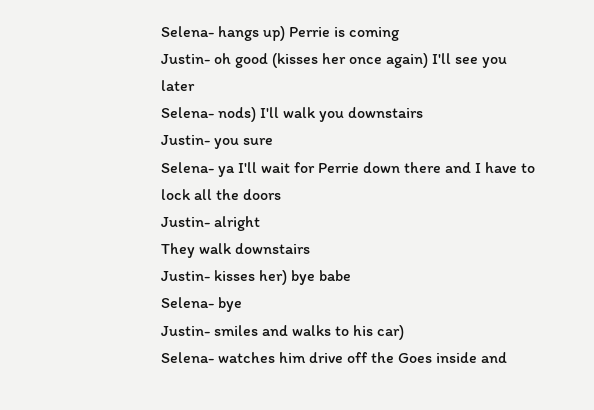Selena- hangs up) Perrie is coming
Justin- oh good (kisses her once again) I'll see you later
Selena- nods) I'll walk you downstairs
Justin- you sure
Selena- ya I'll wait for Perrie down there and I have to lock all the doors
Justin- alright
They walk downstairs
Justin- kisses her) bye babe
Selena- bye
Justin- smiles and walks to his car)
Selena- watches him drive off the Goes inside and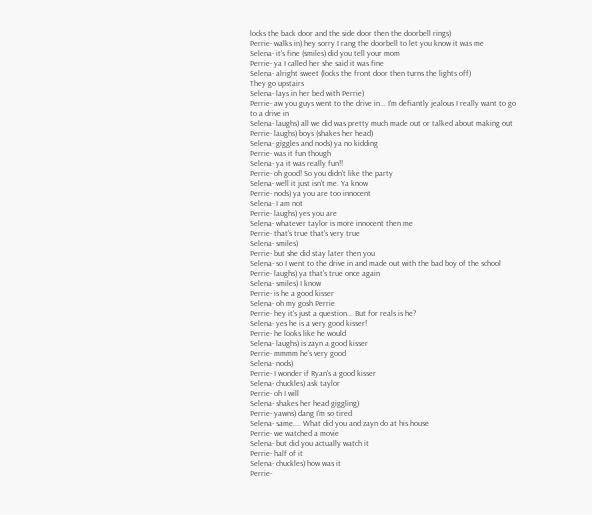locks the back door and the side door then the doorbell rings)
Perrie- walks in) hey sorry I rang the doorbell to let you know it was me
Selena- it's fine (smiles) did you tell your mom
Perrie- ya I called her she said it was fine
Selena- alright sweet (locks the front door then turns the lights off)
They go upstairs
Selena- lays in her bed with Perrie)
Perrie- aw you guys went to the drive in... I'm defiantly jealous I really want to go to a drive in
Selena- laughs) all we did was pretty much made out or talked about making out
Perrie- laughs) boys (shakes her head)
Selena- giggles and nods) ya no kidding
Perrie- was it fun though
Selena- ya it was really fun!!
Perrie- oh good! So you didn't like the party
Selena- well it just isn't me. Ya know
Perrie- nods) ya you are too innocent
Selena- I am not
Perrie- laughs) yes you are
Selena- whatever taylor is more innocent then me
Perrie- that's true that's very true
Selena- smiles)
Perrie- but she did stay later then you
Selena- so I went to the drive in and made out with the bad boy of the school
Perrie- laughs) ya that's true once again
Selena- smiles) I know
Perrie- is he a good kisser
Selena- oh my gosh Perrie
Perrie- hey it's just a question... But for reals is he?
Selena- yes he is a very good kisser!
Perrie- he looks like he would
Selena- laughs) is zayn a good kisser
Perrie- mmmm he's very good
Selena- nods)
Perrie- I wonder if Ryan's a good kisser
Selena- chuckles) ask taylor
Perrie- oh I will
Selena- shakes her head giggling)
Perrie- yawns) dang I'm so tired
Selena- same.... What did you and zayn do at his house
Perrie- we watched a movie
Selena- but did you actually watch it
Perrie- half of it
Selena- chuckles) how was it
Perrie-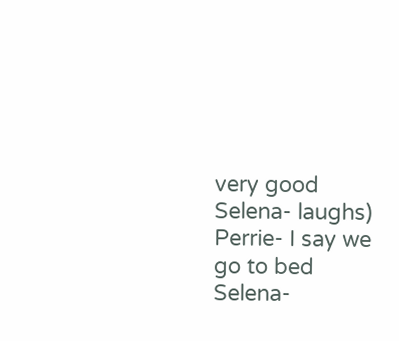very good
Selena- laughs)
Perrie- I say we go to bed
Selena-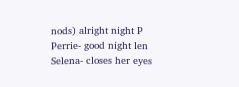nods) alright night P
Perrie- good night len
Selena- closes her eyes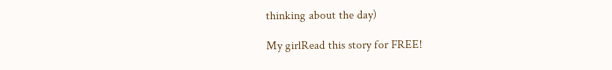thinking about the day)

My girlRead this story for FREE!